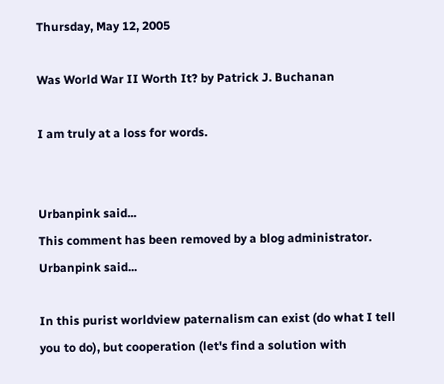Thursday, May 12, 2005

Was World War II Worth It? by Patrick J. Buchanan

I am truly at a loss for words.


Urbanpink said...
This comment has been removed by a blog administrator.
Urbanpink said...

In this purist worldview paternalism can exist (do what I tell you to do), but cooperation (let's find a solution with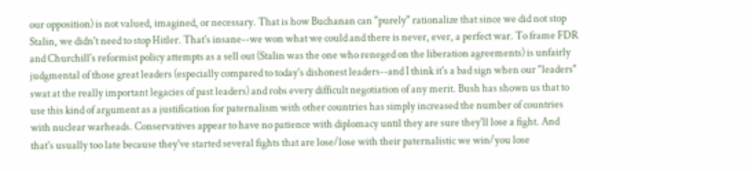our opposition) is not valued, imagined, or necessary. That is how Buchanan can "purely" rationalize that since we did not stop Stalin, we didn't need to stop Hitler. That's insane--we won what we could and there is never, ever, a perfect war. To frame FDR and Churchill's reformist policy attempts as a sell out (Stalin was the one who reneged on the liberation agreements) is unfairly judgmental of those great leaders (especially compared to today's dishonest leaders--and I think it's a bad sign when our "leaders" swat at the really important legacies of past leaders) and robs every difficult negotiation of any merit. Bush has shown us that to use this kind of argument as a justification for paternalism with other countries has simply increased the number of countries with nuclear warheads. Conservatives appear to have no patience with diplomacy until they are sure they'll lose a fight. And that's usually too late because they've started several fights that are lose/lose with their paternalistic we win/you lose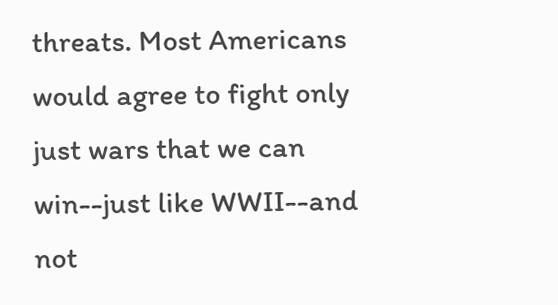threats. Most Americans would agree to fight only just wars that we can win--just like WWII--and not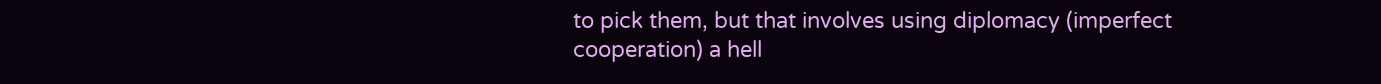to pick them, but that involves using diplomacy (imperfect cooperation) a hell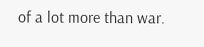of a lot more than war.